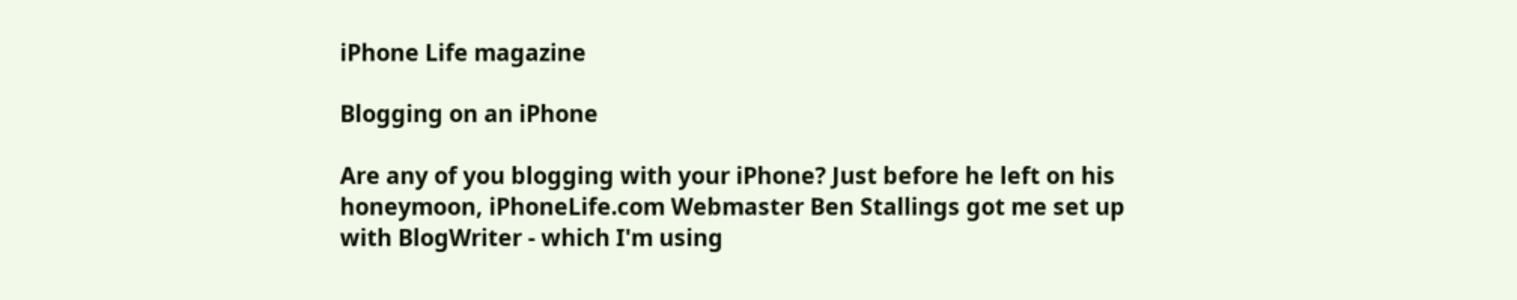iPhone Life magazine

Blogging on an iPhone

Are any of you blogging with your iPhone? Just before he left on his honeymoon, iPhoneLife.com Webmaster Ben Stallings got me set up with BlogWriter - which I'm using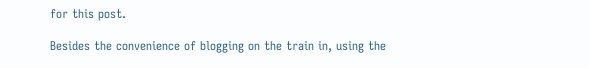for this post.

Besides the convenience of blogging on the train in, using the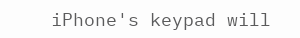iPhone's keypad will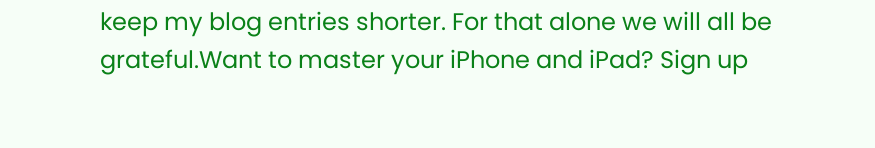keep my blog entries shorter. For that alone we will all be grateful.Want to master your iPhone and iPad? Sign up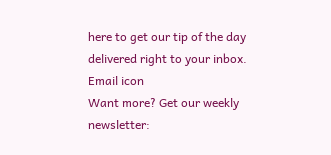here to get our tip of the day delivered right to your inbox.
Email icon
Want more? Get our weekly newsletter: